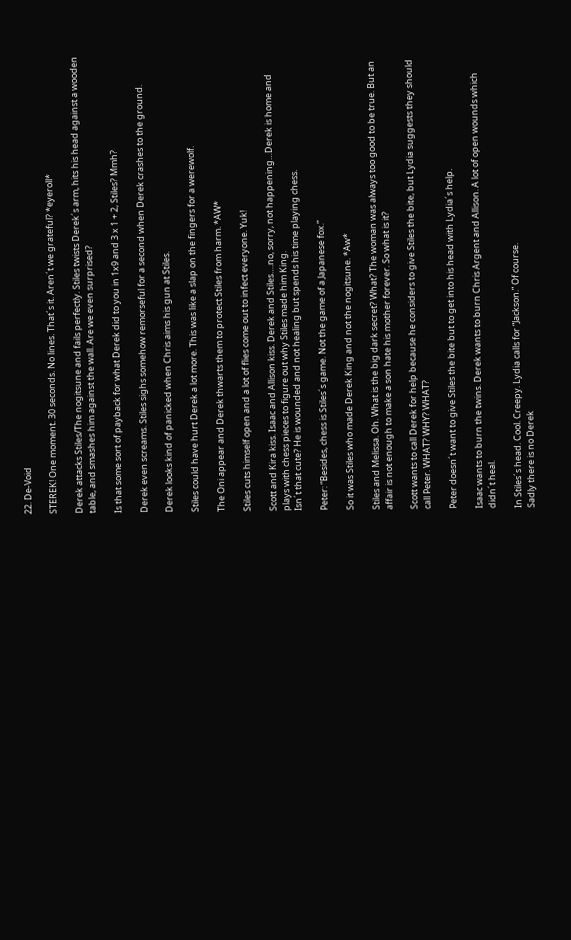22. De-Void

STEREK! One moment. 30 seconds. No lines. That´s it. Aren´t we grateful? *eyeroll*

Derek attacks Stiles/The nogitsune and fails perfectly. Stiles twists Derek´s arm, hits his head against a wooden table, and smashes him against the wall. Are we even surprised?

Is that some sort of payback for what Derek did to you in 1x9 and 3 x 1 + 2, Stiles? Mmh?

Derek even screams. Stiles sighs somehow remorseful for a second when Derek crashes to the ground.

Derek looks kind of panicked when Chris aims his gun at Stiles.

Stiles could have hurt Derek a lot more. This was like a slap on the fingers for a werewolf.

The Oni appear and Derek thwarts them to protect Stiles from harm. *AW*

Stiles cuts himself open and a lot of flies come out to infect everyone. Yuk!

Scott and Kira kiss. Isaac and Allison kiss. Derek and Stiles….no, sorry, not happening…Derek is home and plays with chess pieces to figure out why Stiles made him King.
Isn´t that cute? He is wounded and not healing but spends his time playing chess.

Peter: “Besides, chess is Stiles´s game. Not the game of a Japanese fox.”

So it was Stiles who made Derek King and not the nogitsune. *Aw*

Stiles and Melissa. Oh. What is the big dark secret? What? The woman was always too good to be true. But an affair is not enough to make a son hate his mother forever. So what is it?

Scott wants to call Derek for help because he considers to give Stiles the bite, but Lydia suggests they should call Peter. WHAT? WHY? WHAT?

Peter doesn´t want to give Stiles the bite but to get into his head with Lydia´s help.

Isaac wants to burn the twins. Derek wants to burn Chris Argent and Allison. A lot of open wounds which didn´t heal.

In Stiles´s head. Cool. Creepy. Lydia calls for “Jackson.” Of course.
Sadly there is no Derek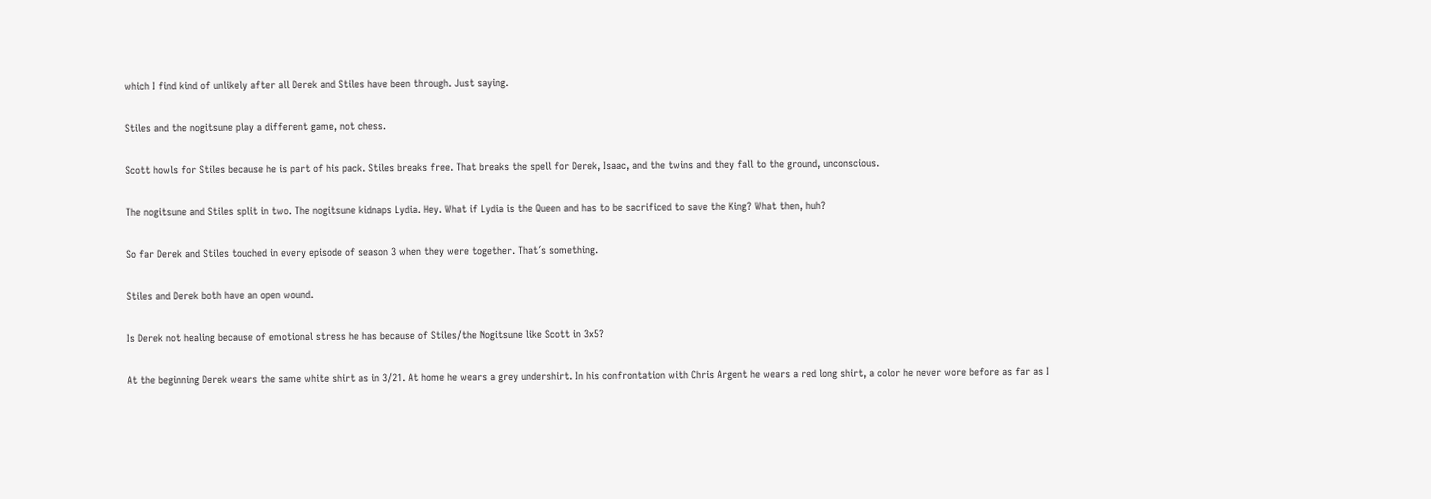which I find kind of unlikely after all Derek and Stiles have been through. Just saying.

Stiles and the nogitsune play a different game, not chess.

Scott howls for Stiles because he is part of his pack. Stiles breaks free. That breaks the spell for Derek, Isaac, and the twins and they fall to the ground, unconscious.

The nogitsune and Stiles split in two. The nogitsune kidnaps Lydia. Hey. What if Lydia is the Queen and has to be sacrificed to save the King? What then, huh?

So far Derek and Stiles touched in every episode of season 3 when they were together. That´s something.

Stiles and Derek both have an open wound.

Is Derek not healing because of emotional stress he has because of Stiles/the Nogitsune like Scott in 3x5?

At the beginning Derek wears the same white shirt as in 3/21. At home he wears a grey undershirt. In his confrontation with Chris Argent he wears a red long shirt, a color he never wore before as far as I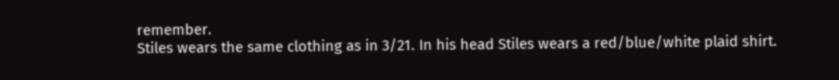remember.
Stiles wears the same clothing as in 3/21. In his head Stiles wears a red/blue/white plaid shirt.